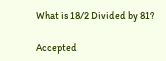What is 18/2 Divided by 81?

Accepted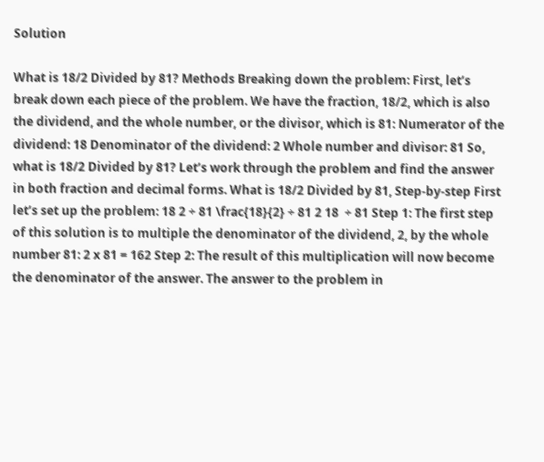Solution

What is 18/2 Divided by 81? Methods Breaking down the problem: First, let’s break down each piece of the problem. We have the fraction, 18/2, which is also the dividend, and the whole number, or the divisor, which is 81: Numerator of the dividend: 18 Denominator of the dividend: 2 Whole number and divisor: 81 So, what is 18/2 Divided by 81? Let’s work through the problem and find the answer in both fraction and decimal forms. What is 18/2 Divided by 81, Step-by-step First let’s set up the problem: 18 2 ÷ 81 \frac{18}{2} ÷ 81 2 18  ÷ 81 Step 1: The first step of this solution is to multiple the denominator of the dividend, 2, by the whole number 81: 2 x 81 = 162 Step 2: The result of this multiplication will now become the denominator of the answer. The answer to the problem in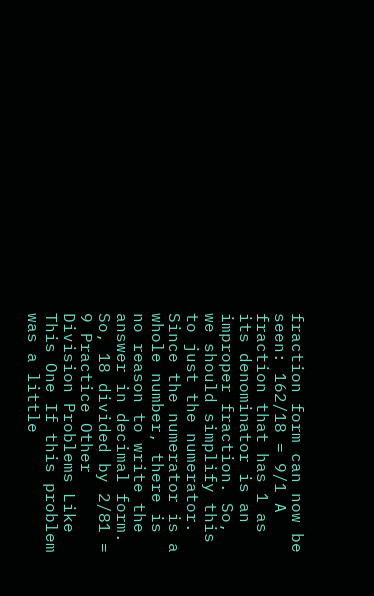fraction form can now be seen: 162/18 = 9/1 A fraction that has 1 as its denominator is an improper fraction. So, we should simplify this to just the numerator. Since the numerator is a whole number, there is no reason to write the answer in decimal form. So, 18 divided by 2/81 = 9 Practice Other Division Problems Like This One If this problem was a little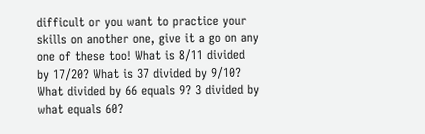difficult or you want to practice your skills on another one, give it a go on any one of these too! What is 8/11 divided by 17/20? What is 37 divided by 9/10? What divided by 66 equals 9? 3 divided by what equals 60?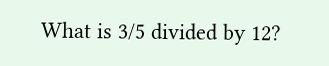What is 3/5 divided by 12?